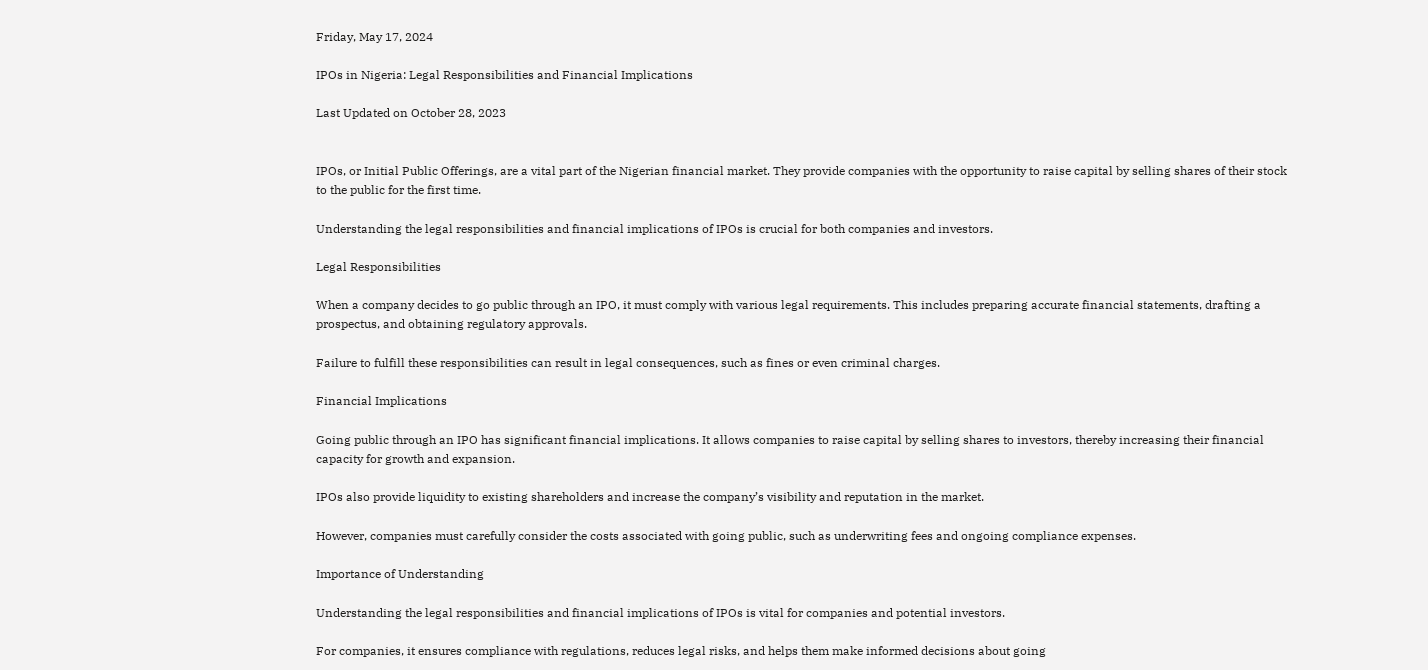Friday, May 17, 2024

IPOs in Nigeria: Legal Responsibilities and Financial Implications

Last Updated on October 28, 2023


IPOs, or Initial Public Offerings, are a vital part of the Nigerian financial market. They provide companies with the opportunity to raise capital by selling shares of their stock to the public for the first time.

Understanding the legal responsibilities and financial implications of IPOs is crucial for both companies and investors.

Legal Responsibilities

When a company decides to go public through an IPO, it must comply with various legal requirements. This includes preparing accurate financial statements, drafting a prospectus, and obtaining regulatory approvals.

Failure to fulfill these responsibilities can result in legal consequences, such as fines or even criminal charges.

Financial Implications

Going public through an IPO has significant financial implications. It allows companies to raise capital by selling shares to investors, thereby increasing their financial capacity for growth and expansion.

IPOs also provide liquidity to existing shareholders and increase the company’s visibility and reputation in the market.

However, companies must carefully consider the costs associated with going public, such as underwriting fees and ongoing compliance expenses.

Importance of Understanding

Understanding the legal responsibilities and financial implications of IPOs is vital for companies and potential investors.

For companies, it ensures compliance with regulations, reduces legal risks, and helps them make informed decisions about going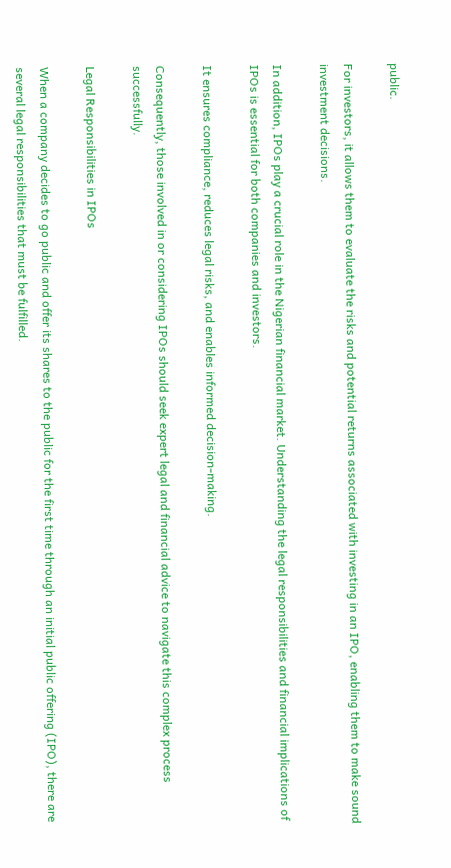public.

For investors, it allows them to evaluate the risks and potential returns associated with investing in an IPO, enabling them to make sound investment decisions.

In addition, IPOs play a crucial role in the Nigerian financial market. Understanding the legal responsibilities and financial implications of IPOs is essential for both companies and investors.

It ensures compliance, reduces legal risks, and enables informed decision-making.

Consequently, those involved in or considering IPOs should seek expert legal and financial advice to navigate this complex process successfully.

Legal Responsibilities in IPOs

When a company decides to go public and offer its shares to the public for the first time through an initial public offering (IPO), there are several legal responsibilities that must be fulfilled.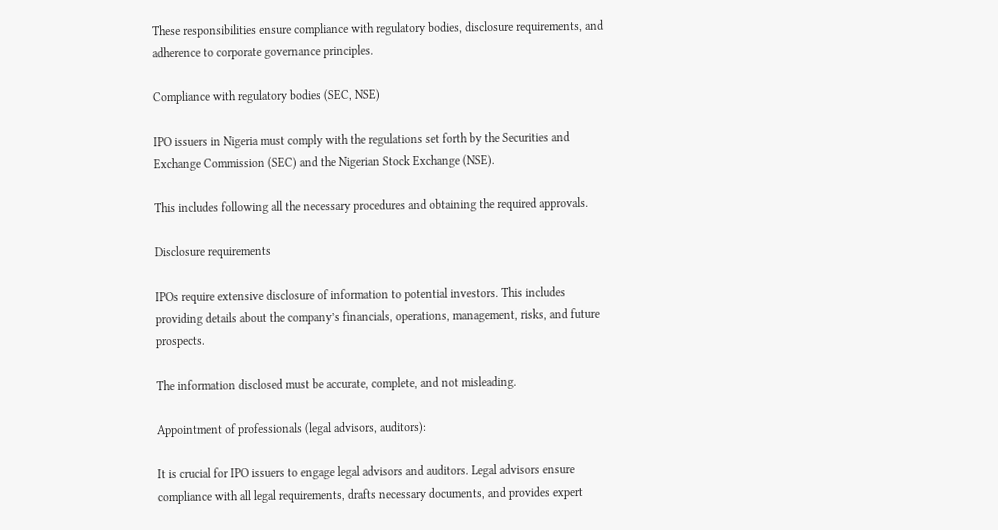These responsibilities ensure compliance with regulatory bodies, disclosure requirements, and adherence to corporate governance principles.

Compliance with regulatory bodies (SEC, NSE)

IPO issuers in Nigeria must comply with the regulations set forth by the Securities and Exchange Commission (SEC) and the Nigerian Stock Exchange (NSE).

This includes following all the necessary procedures and obtaining the required approvals.

Disclosure requirements

IPOs require extensive disclosure of information to potential investors. This includes providing details about the company’s financials, operations, management, risks, and future prospects.

The information disclosed must be accurate, complete, and not misleading.

Appointment of professionals (legal advisors, auditors):

It is crucial for IPO issuers to engage legal advisors and auditors. Legal advisors ensure compliance with all legal requirements, drafts necessary documents, and provides expert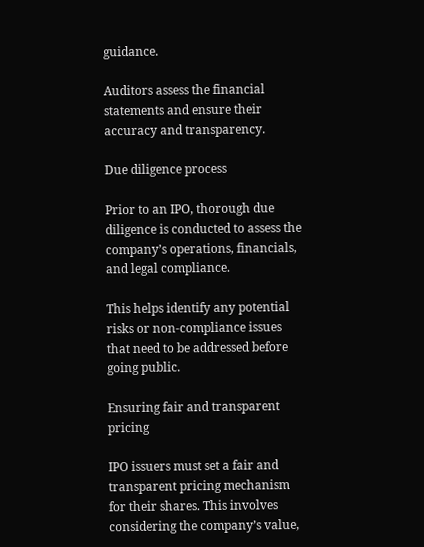guidance.

Auditors assess the financial statements and ensure their accuracy and transparency.

Due diligence process

Prior to an IPO, thorough due diligence is conducted to assess the company’s operations, financials, and legal compliance.

This helps identify any potential risks or non-compliance issues that need to be addressed before going public.

Ensuring fair and transparent pricing

IPO issuers must set a fair and transparent pricing mechanism for their shares. This involves considering the company’s value,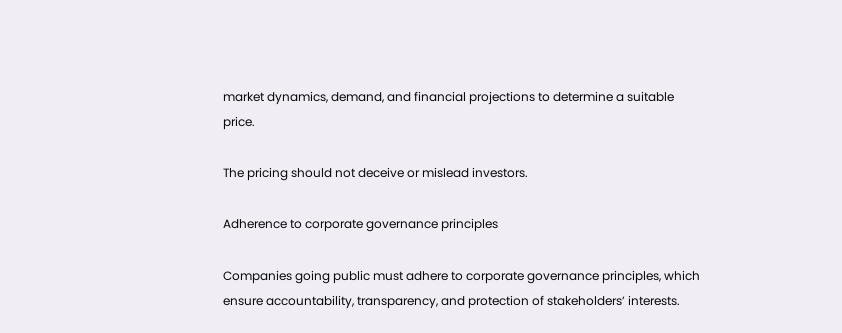market dynamics, demand, and financial projections to determine a suitable price.

The pricing should not deceive or mislead investors.

Adherence to corporate governance principles

Companies going public must adhere to corporate governance principles, which ensure accountability, transparency, and protection of stakeholders’ interests.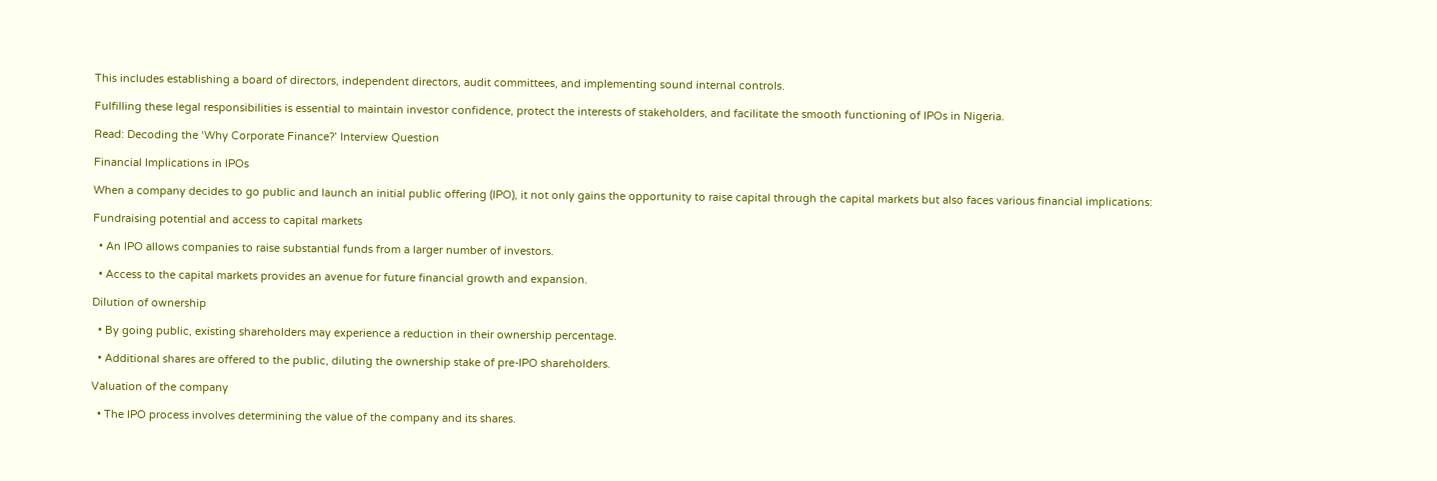This includes establishing a board of directors, independent directors, audit committees, and implementing sound internal controls.

Fulfilling these legal responsibilities is essential to maintain investor confidence, protect the interests of stakeholders, and facilitate the smooth functioning of IPOs in Nigeria.

Read: Decoding the ‘Why Corporate Finance?’ Interview Question

Financial Implications in IPOs

When a company decides to go public and launch an initial public offering (IPO), it not only gains the opportunity to raise capital through the capital markets but also faces various financial implications:

Fundraising potential and access to capital markets

  • An IPO allows companies to raise substantial funds from a larger number of investors.

  • Access to the capital markets provides an avenue for future financial growth and expansion.

Dilution of ownership

  • By going public, existing shareholders may experience a reduction in their ownership percentage.

  • Additional shares are offered to the public, diluting the ownership stake of pre-IPO shareholders.

Valuation of the company

  • The IPO process involves determining the value of the company and its shares.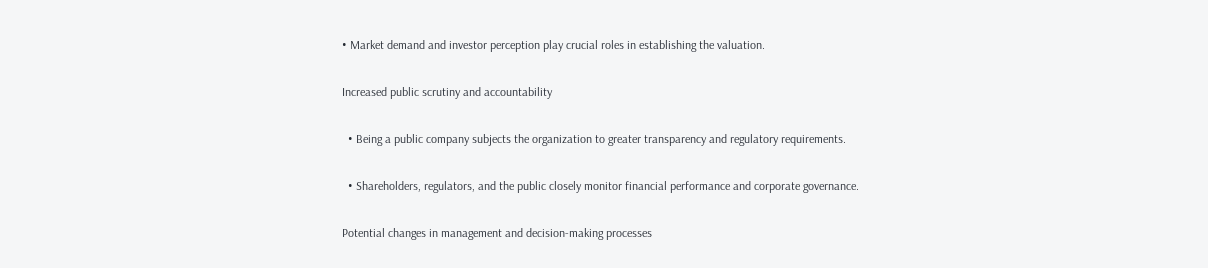• Market demand and investor perception play crucial roles in establishing the valuation.

Increased public scrutiny and accountability

  • Being a public company subjects the organization to greater transparency and regulatory requirements.

  • Shareholders, regulators, and the public closely monitor financial performance and corporate governance.

Potential changes in management and decision-making processes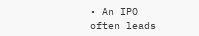• An IPO often leads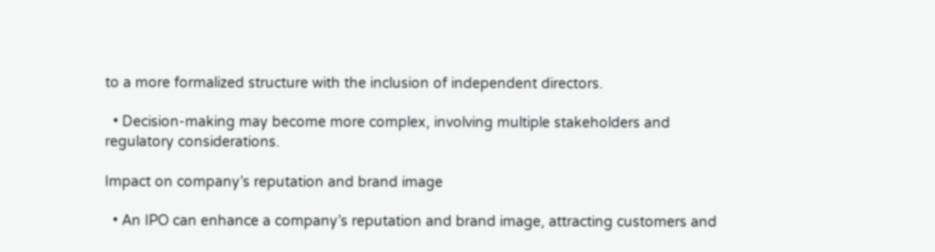to a more formalized structure with the inclusion of independent directors.

  • Decision-making may become more complex, involving multiple stakeholders and regulatory considerations.

Impact on company’s reputation and brand image

  • An IPO can enhance a company’s reputation and brand image, attracting customers and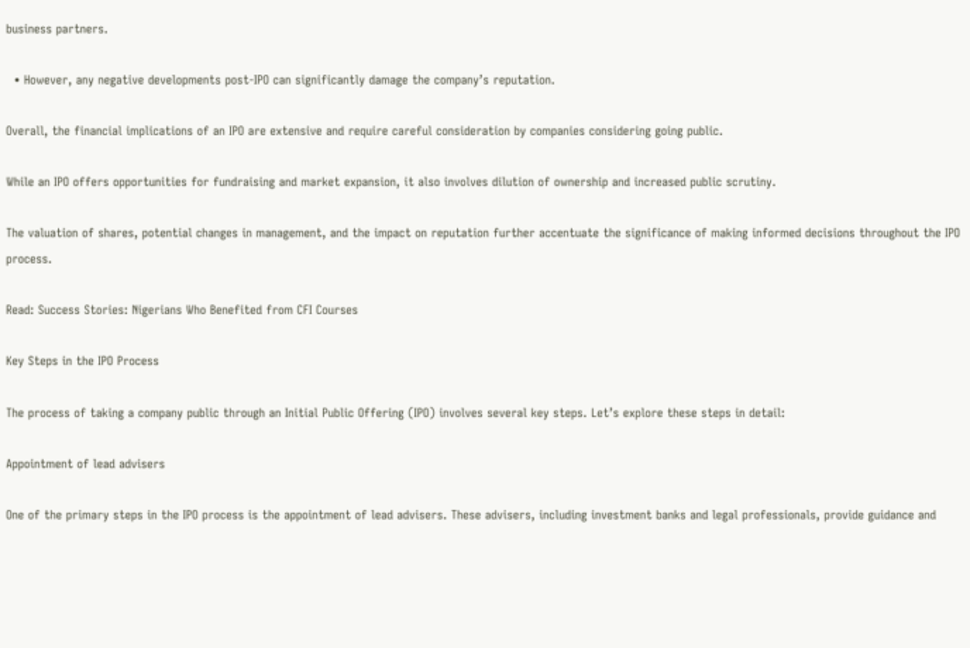business partners.

  • However, any negative developments post-IPO can significantly damage the company’s reputation.

Overall, the financial implications of an IPO are extensive and require careful consideration by companies considering going public.

While an IPO offers opportunities for fundraising and market expansion, it also involves dilution of ownership and increased public scrutiny.

The valuation of shares, potential changes in management, and the impact on reputation further accentuate the significance of making informed decisions throughout the IPO process.

Read: Success Stories: Nigerians Who Benefited from CFI Courses

Key Steps in the IPO Process

The process of taking a company public through an Initial Public Offering (IPO) involves several key steps. Let’s explore these steps in detail:

Appointment of lead advisers

One of the primary steps in the IPO process is the appointment of lead advisers. These advisers, including investment banks and legal professionals, provide guidance and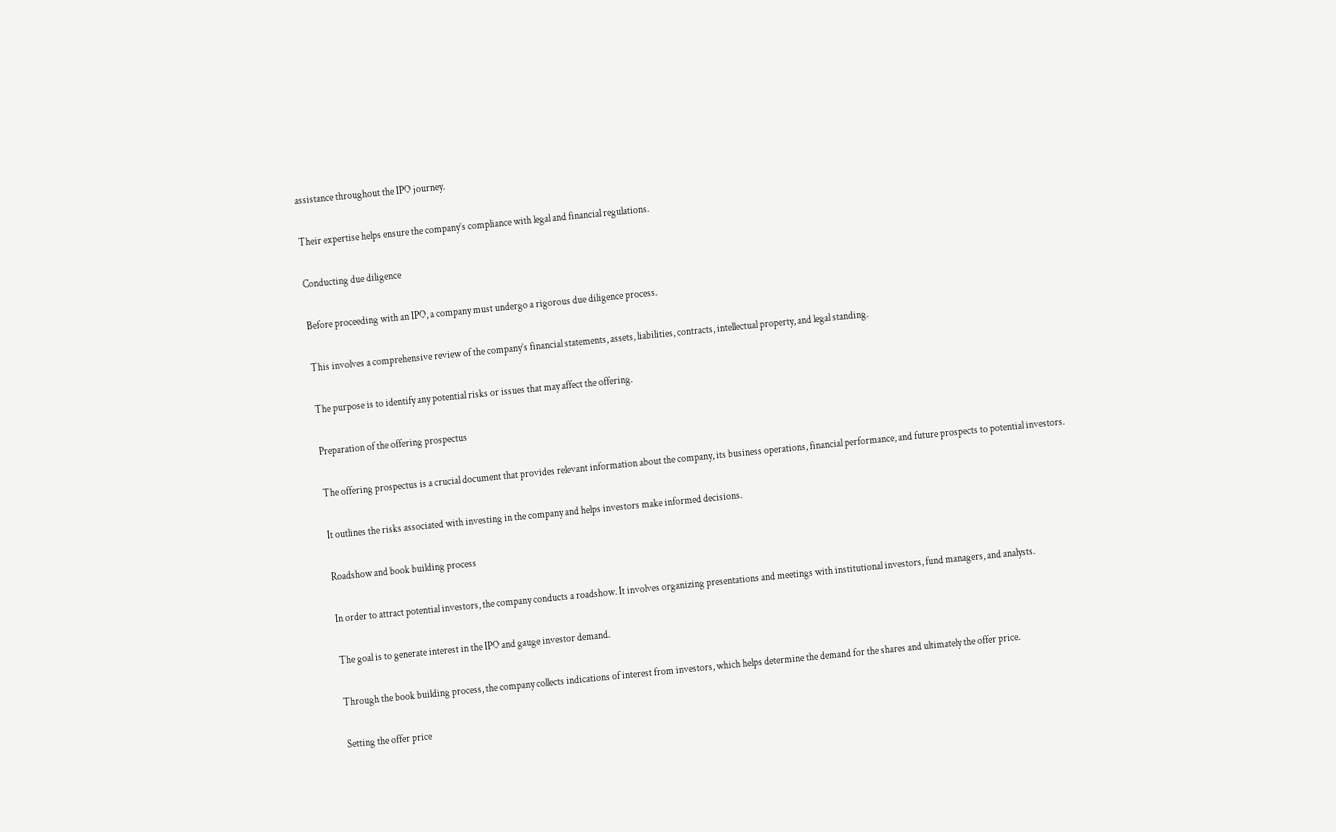assistance throughout the IPO journey.

Their expertise helps ensure the company’s compliance with legal and financial regulations.

Conducting due diligence

Before proceeding with an IPO, a company must undergo a rigorous due diligence process.

This involves a comprehensive review of the company’s financial statements, assets, liabilities, contracts, intellectual property, and legal standing.

The purpose is to identify any potential risks or issues that may affect the offering.

Preparation of the offering prospectus

The offering prospectus is a crucial document that provides relevant information about the company, its business operations, financial performance, and future prospects to potential investors.

It outlines the risks associated with investing in the company and helps investors make informed decisions.

Roadshow and book building process

In order to attract potential investors, the company conducts a roadshow. It involves organizing presentations and meetings with institutional investors, fund managers, and analysts.

The goal is to generate interest in the IPO and gauge investor demand.

Through the book building process, the company collects indications of interest from investors, which helps determine the demand for the shares and ultimately the offer price.

Setting the offer price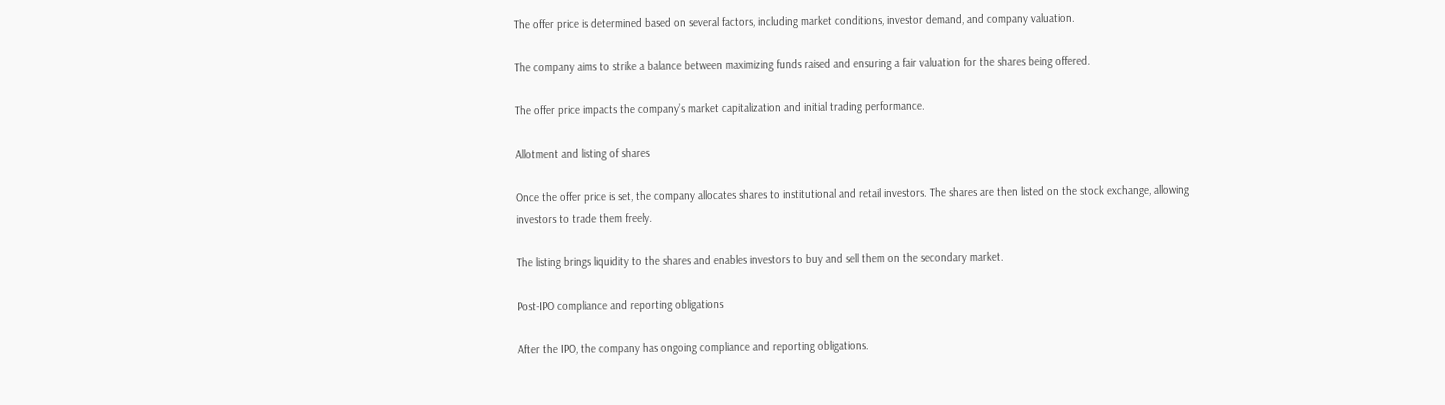The offer price is determined based on several factors, including market conditions, investor demand, and company valuation.

The company aims to strike a balance between maximizing funds raised and ensuring a fair valuation for the shares being offered.

The offer price impacts the company’s market capitalization and initial trading performance.

Allotment and listing of shares

Once the offer price is set, the company allocates shares to institutional and retail investors. The shares are then listed on the stock exchange, allowing investors to trade them freely.

The listing brings liquidity to the shares and enables investors to buy and sell them on the secondary market.

Post-IPO compliance and reporting obligations

After the IPO, the company has ongoing compliance and reporting obligations.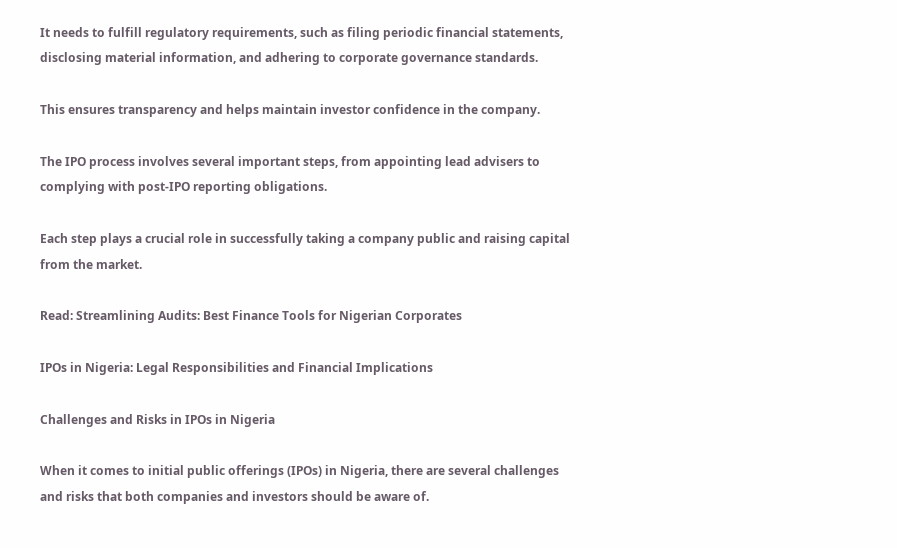It needs to fulfill regulatory requirements, such as filing periodic financial statements, disclosing material information, and adhering to corporate governance standards.

This ensures transparency and helps maintain investor confidence in the company.

The IPO process involves several important steps, from appointing lead advisers to complying with post-IPO reporting obligations.

Each step plays a crucial role in successfully taking a company public and raising capital from the market.

Read: Streamlining Audits: Best Finance Tools for Nigerian Corporates

IPOs in Nigeria: Legal Responsibilities and Financial Implications

Challenges and Risks in IPOs in Nigeria

When it comes to initial public offerings (IPOs) in Nigeria, there are several challenges and risks that both companies and investors should be aware of.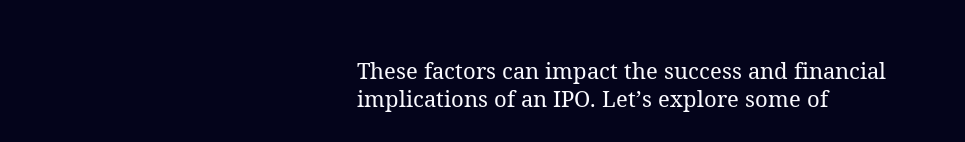These factors can impact the success and financial implications of an IPO. Let’s explore some of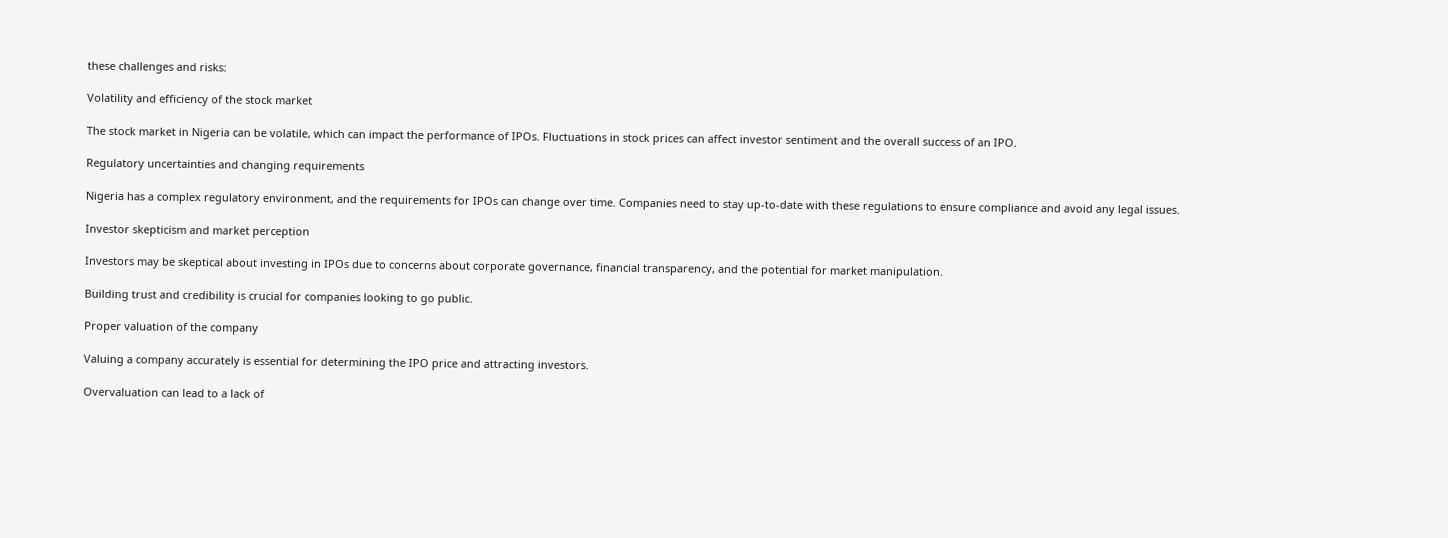these challenges and risks:

Volatility and efficiency of the stock market

The stock market in Nigeria can be volatile, which can impact the performance of IPOs. Fluctuations in stock prices can affect investor sentiment and the overall success of an IPO.

Regulatory uncertainties and changing requirements

Nigeria has a complex regulatory environment, and the requirements for IPOs can change over time. Companies need to stay up-to-date with these regulations to ensure compliance and avoid any legal issues.

Investor skepticism and market perception

Investors may be skeptical about investing in IPOs due to concerns about corporate governance, financial transparency, and the potential for market manipulation.

Building trust and credibility is crucial for companies looking to go public.

Proper valuation of the company

Valuing a company accurately is essential for determining the IPO price and attracting investors.

Overvaluation can lead to a lack of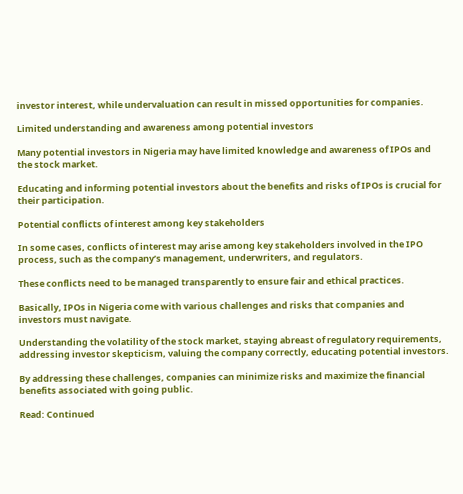investor interest, while undervaluation can result in missed opportunities for companies.

Limited understanding and awareness among potential investors

Many potential investors in Nigeria may have limited knowledge and awareness of IPOs and the stock market.

Educating and informing potential investors about the benefits and risks of IPOs is crucial for their participation.

Potential conflicts of interest among key stakeholders

In some cases, conflicts of interest may arise among key stakeholders involved in the IPO process, such as the company’s management, underwriters, and regulators.

These conflicts need to be managed transparently to ensure fair and ethical practices.

Basically, IPOs in Nigeria come with various challenges and risks that companies and investors must navigate.

Understanding the volatility of the stock market, staying abreast of regulatory requirements, addressing investor skepticism, valuing the company correctly, educating potential investors.

By addressing these challenges, companies can minimize risks and maximize the financial benefits associated with going public.

Read: Continued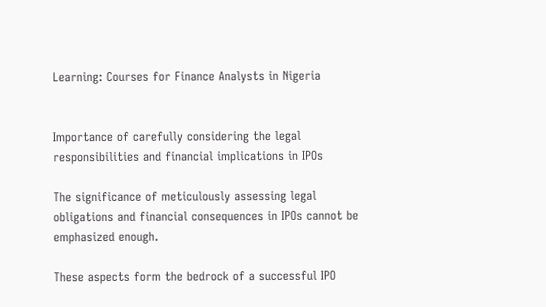Learning: Courses for Finance Analysts in Nigeria


Importance of carefully considering the legal responsibilities and financial implications in IPOs

The significance of meticulously assessing legal obligations and financial consequences in IPOs cannot be emphasized enough.

These aspects form the bedrock of a successful IPO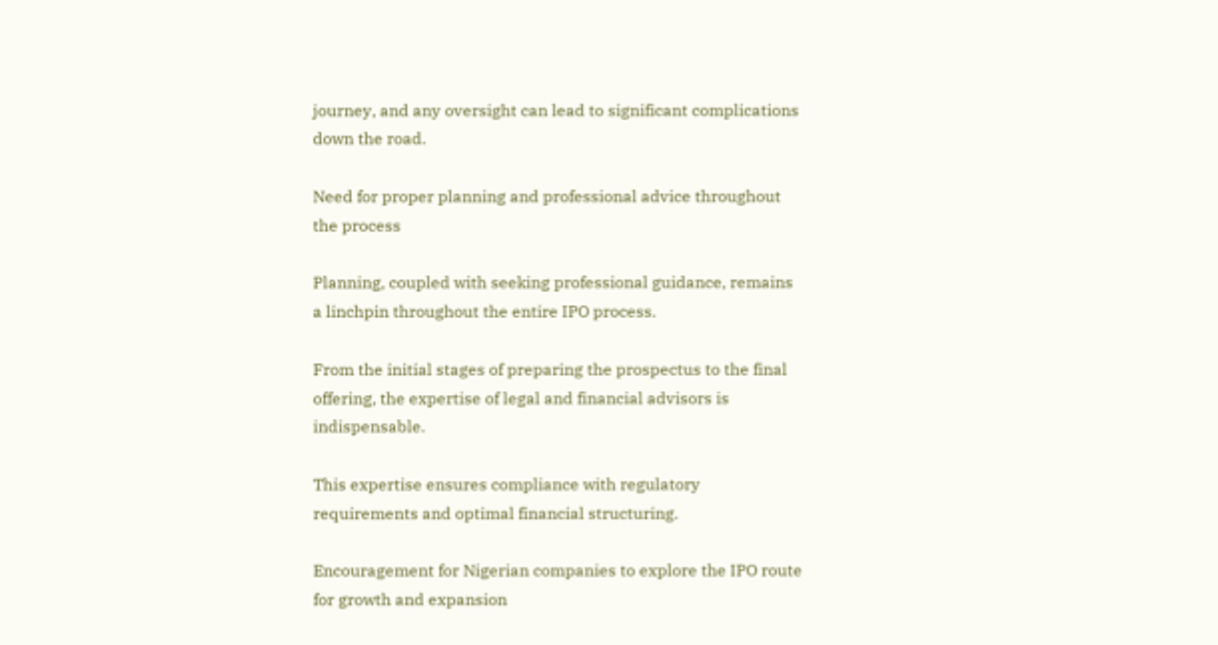journey, and any oversight can lead to significant complications down the road.

Need for proper planning and professional advice throughout the process

Planning, coupled with seeking professional guidance, remains a linchpin throughout the entire IPO process.

From the initial stages of preparing the prospectus to the final offering, the expertise of legal and financial advisors is indispensable.

This expertise ensures compliance with regulatory requirements and optimal financial structuring.

Encouragement for Nigerian companies to explore the IPO route for growth and expansion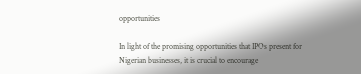opportunities

In light of the promising opportunities that IPOs present for Nigerian businesses, it is crucial to encourage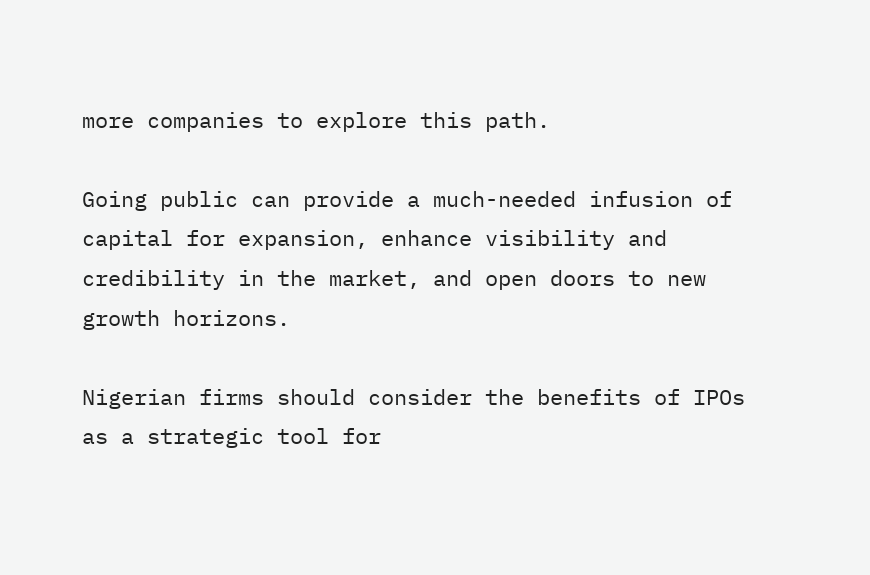more companies to explore this path.

Going public can provide a much-needed infusion of capital for expansion, enhance visibility and credibility in the market, and open doors to new growth horizons.

Nigerian firms should consider the benefits of IPOs as a strategic tool for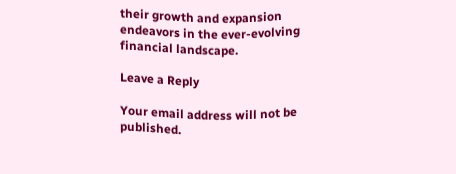their growth and expansion endeavors in the ever-evolving financial landscape.

Leave a Reply

Your email address will not be published.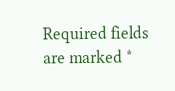Required fields are marked *